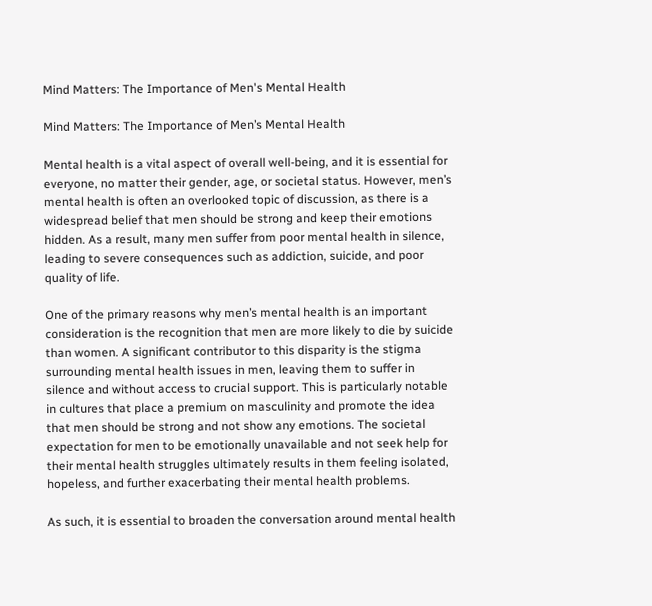Mind Matters: The Importance of Men's Mental Health

Mind Matters: The Importance of Men’s Mental Health

Mental health is a vital aspect of overall well-being, and it is essential for everyone, no matter their gender, age, or societal status. However, men’s mental health is often an overlooked topic of discussion, as there is a widespread belief that men should be strong and keep their emotions hidden. As a result, many men suffer from poor mental health in silence, leading to severe consequences such as addiction, suicide, and poor quality of life.

One of the primary reasons why men’s mental health is an important consideration is the recognition that men are more likely to die by suicide than women. A significant contributor to this disparity is the stigma surrounding mental health issues in men, leaving them to suffer in silence and without access to crucial support. This is particularly notable in cultures that place a premium on masculinity and promote the idea that men should be strong and not show any emotions. The societal expectation for men to be emotionally unavailable and not seek help for their mental health struggles ultimately results in them feeling isolated, hopeless, and further exacerbating their mental health problems.

As such, it is essential to broaden the conversation around mental health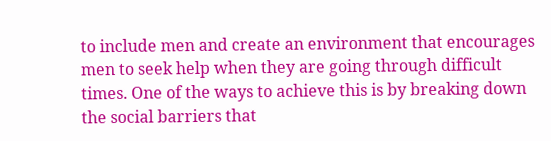to include men and create an environment that encourages men to seek help when they are going through difficult times. One of the ways to achieve this is by breaking down the social barriers that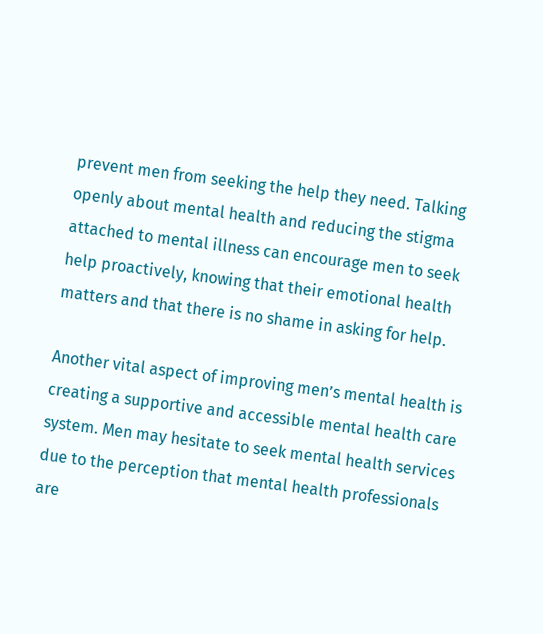prevent men from seeking the help they need. Talking openly about mental health and reducing the stigma attached to mental illness can encourage men to seek help proactively, knowing that their emotional health matters and that there is no shame in asking for help.

Another vital aspect of improving men’s mental health is creating a supportive and accessible mental health care system. Men may hesitate to seek mental health services due to the perception that mental health professionals are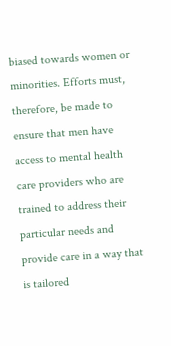biased towards women or minorities. Efforts must, therefore, be made to ensure that men have access to mental health care providers who are trained to address their particular needs and provide care in a way that is tailored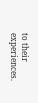to their experiences.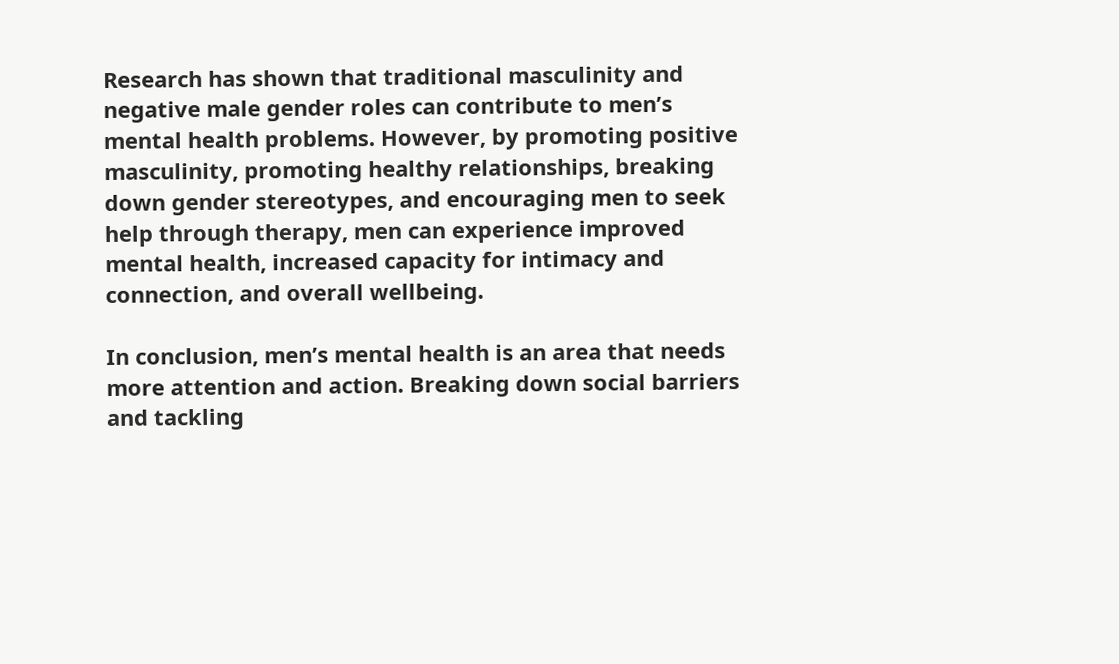Research has shown that traditional masculinity and negative male gender roles can contribute to men’s mental health problems. However, by promoting positive masculinity, promoting healthy relationships, breaking down gender stereotypes, and encouraging men to seek help through therapy, men can experience improved mental health, increased capacity for intimacy and connection, and overall wellbeing.

In conclusion, men’s mental health is an area that needs more attention and action. Breaking down social barriers and tackling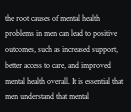the root causes of mental health problems in men can lead to positive outcomes, such as increased support, better access to care, and improved mental health overall. It is essential that men understand that mental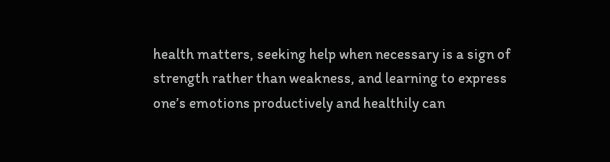health matters, seeking help when necessary is a sign of strength rather than weakness, and learning to express one’s emotions productively and healthily can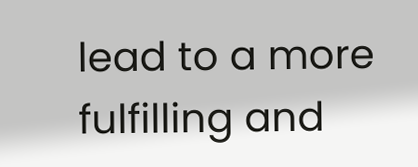lead to a more fulfilling and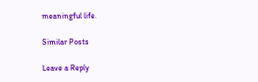meaningful life.

Similar Posts

Leave a Reply